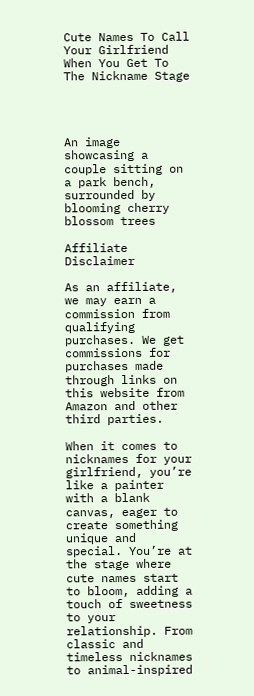Cute Names To Call Your Girlfriend When You Get To The Nickname Stage




An image showcasing a couple sitting on a park bench, surrounded by blooming cherry blossom trees

Affiliate Disclaimer

As an affiliate, we may earn a commission from qualifying purchases. We get commissions for purchases made through links on this website from Amazon and other third parties.

When it comes to nicknames for your girlfriend, you’re like a painter with a blank canvas, eager to create something unique and special. You’re at the stage where cute names start to bloom, adding a touch of sweetness to your relationship. From classic and timeless nicknames to animal-inspired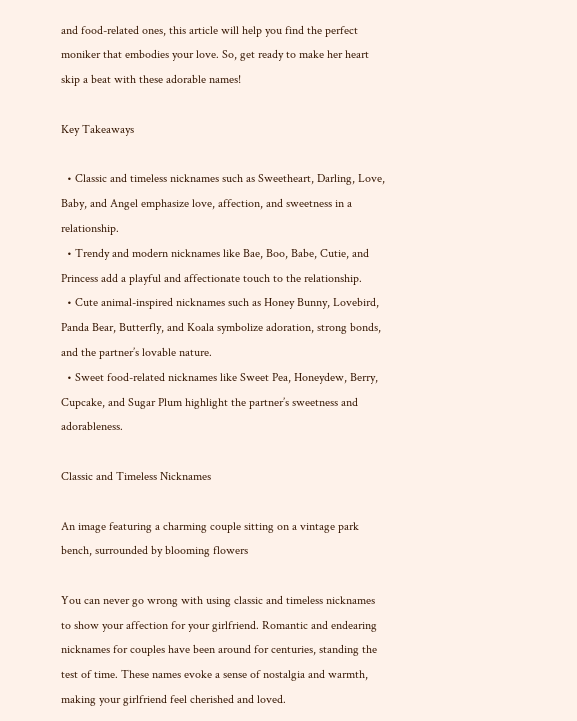and food-related ones, this article will help you find the perfect moniker that embodies your love. So, get ready to make her heart skip a beat with these adorable names!

Key Takeaways

  • Classic and timeless nicknames such as Sweetheart, Darling, Love, Baby, and Angel emphasize love, affection, and sweetness in a relationship.
  • Trendy and modern nicknames like Bae, Boo, Babe, Cutie, and Princess add a playful and affectionate touch to the relationship.
  • Cute animal-inspired nicknames such as Honey Bunny, Lovebird, Panda Bear, Butterfly, and Koala symbolize adoration, strong bonds, and the partner’s lovable nature.
  • Sweet food-related nicknames like Sweet Pea, Honeydew, Berry, Cupcake, and Sugar Plum highlight the partner’s sweetness and adorableness.

Classic and Timeless Nicknames

An image featuring a charming couple sitting on a vintage park bench, surrounded by blooming flowers

You can never go wrong with using classic and timeless nicknames to show your affection for your girlfriend. Romantic and endearing nicknames for couples have been around for centuries, standing the test of time. These names evoke a sense of nostalgia and warmth, making your girlfriend feel cherished and loved.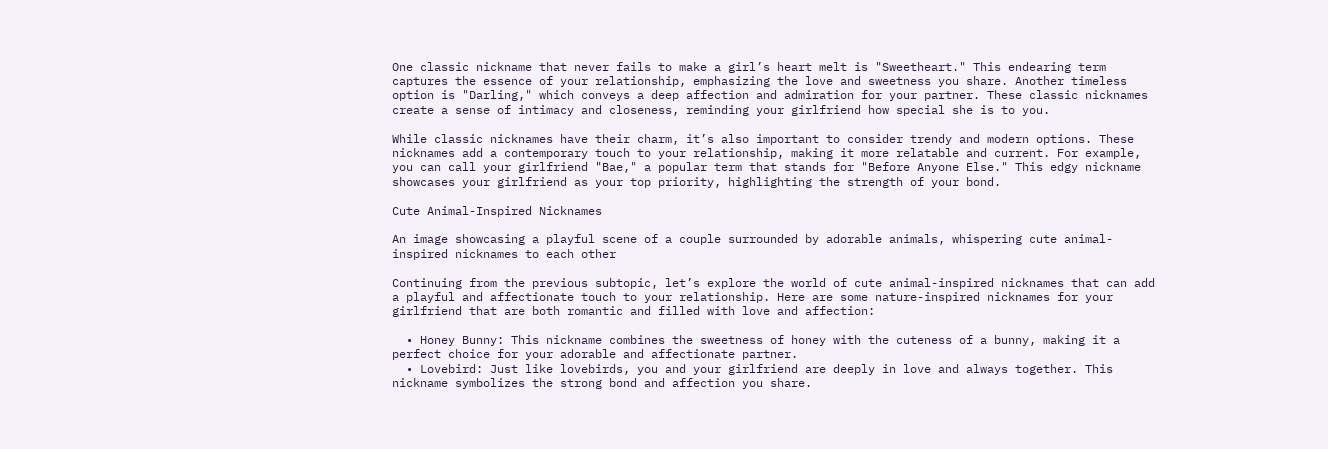One classic nickname that never fails to make a girl’s heart melt is "Sweetheart." This endearing term captures the essence of your relationship, emphasizing the love and sweetness you share. Another timeless option is "Darling," which conveys a deep affection and admiration for your partner. These classic nicknames create a sense of intimacy and closeness, reminding your girlfriend how special she is to you.

While classic nicknames have their charm, it’s also important to consider trendy and modern options. These nicknames add a contemporary touch to your relationship, making it more relatable and current. For example, you can call your girlfriend "Bae," a popular term that stands for "Before Anyone Else." This edgy nickname showcases your girlfriend as your top priority, highlighting the strength of your bond.

Cute Animal-Inspired Nicknames

An image showcasing a playful scene of a couple surrounded by adorable animals, whispering cute animal-inspired nicknames to each other

Continuing from the previous subtopic, let’s explore the world of cute animal-inspired nicknames that can add a playful and affectionate touch to your relationship. Here are some nature-inspired nicknames for your girlfriend that are both romantic and filled with love and affection:

  • Honey Bunny: This nickname combines the sweetness of honey with the cuteness of a bunny, making it a perfect choice for your adorable and affectionate partner.
  • Lovebird: Just like lovebirds, you and your girlfriend are deeply in love and always together. This nickname symbolizes the strong bond and affection you share.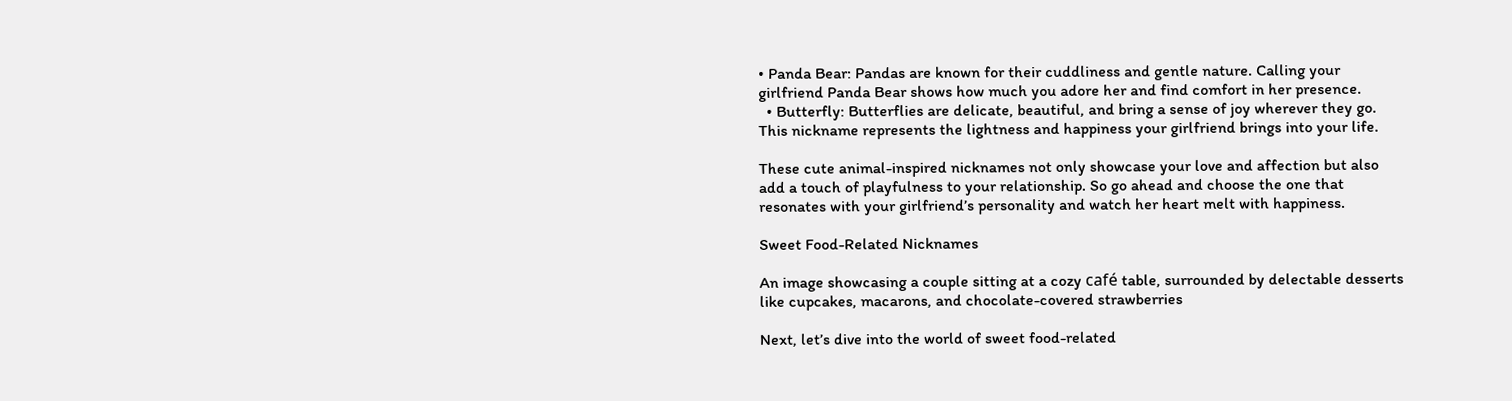• Panda Bear: Pandas are known for their cuddliness and gentle nature. Calling your girlfriend Panda Bear shows how much you adore her and find comfort in her presence.
  • Butterfly: Butterflies are delicate, beautiful, and bring a sense of joy wherever they go. This nickname represents the lightness and happiness your girlfriend brings into your life.

These cute animal-inspired nicknames not only showcase your love and affection but also add a touch of playfulness to your relationship. So go ahead and choose the one that resonates with your girlfriend’s personality and watch her heart melt with happiness.

Sweet Food-Related Nicknames

An image showcasing a couple sitting at a cozy café table, surrounded by delectable desserts like cupcakes, macarons, and chocolate-covered strawberries

Next, let’s dive into the world of sweet food-related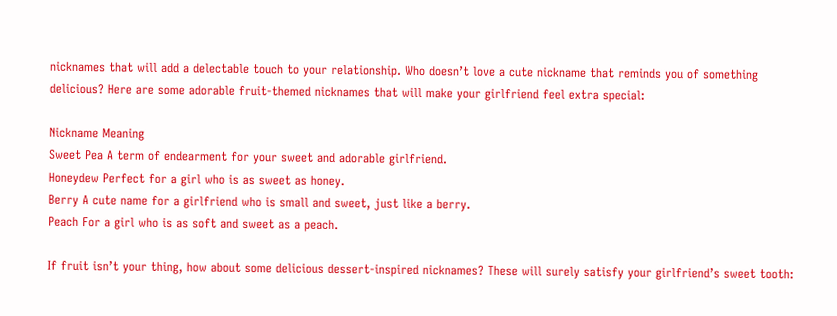nicknames that will add a delectable touch to your relationship. Who doesn’t love a cute nickname that reminds you of something delicious? Here are some adorable fruit-themed nicknames that will make your girlfriend feel extra special:

Nickname Meaning
Sweet Pea A term of endearment for your sweet and adorable girlfriend.
Honeydew Perfect for a girl who is as sweet as honey.
Berry A cute name for a girlfriend who is small and sweet, just like a berry.
Peach For a girl who is as soft and sweet as a peach.

If fruit isn’t your thing, how about some delicious dessert-inspired nicknames? These will surely satisfy your girlfriend’s sweet tooth: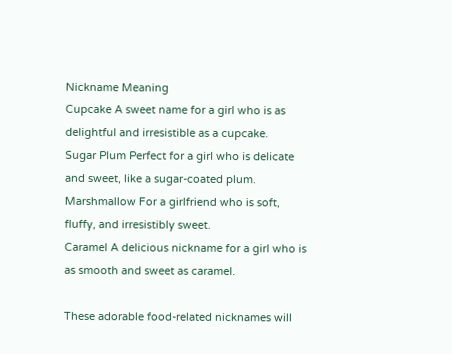Nickname Meaning
Cupcake A sweet name for a girl who is as delightful and irresistible as a cupcake.
Sugar Plum Perfect for a girl who is delicate and sweet, like a sugar-coated plum.
Marshmallow For a girlfriend who is soft, fluffy, and irresistibly sweet.
Caramel A delicious nickname for a girl who is as smooth and sweet as caramel.

These adorable food-related nicknames will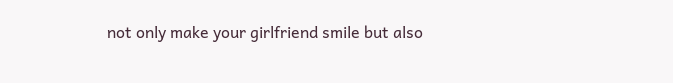not only make your girlfriend smile but also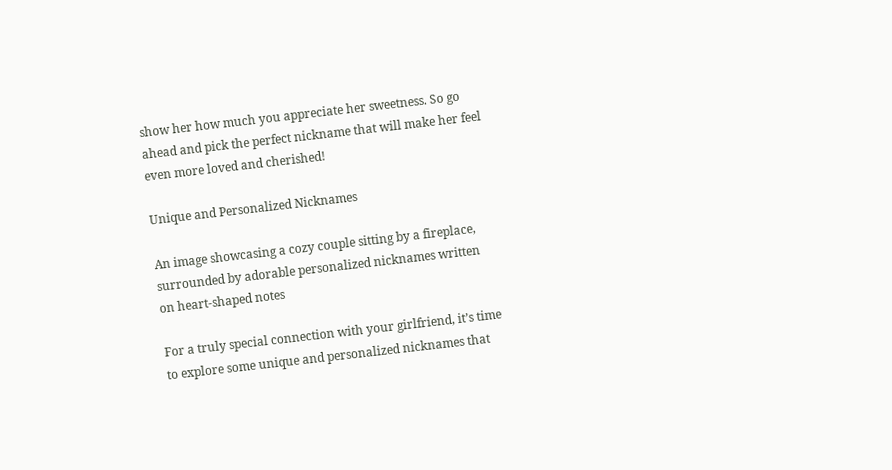show her how much you appreciate her sweetness. So go ahead and pick the perfect nickname that will make her feel even more loved and cherished!

Unique and Personalized Nicknames

An image showcasing a cozy couple sitting by a fireplace, surrounded by adorable personalized nicknames written on heart-shaped notes

For a truly special connection with your girlfriend, it’s time to explore some unique and personalized nicknames that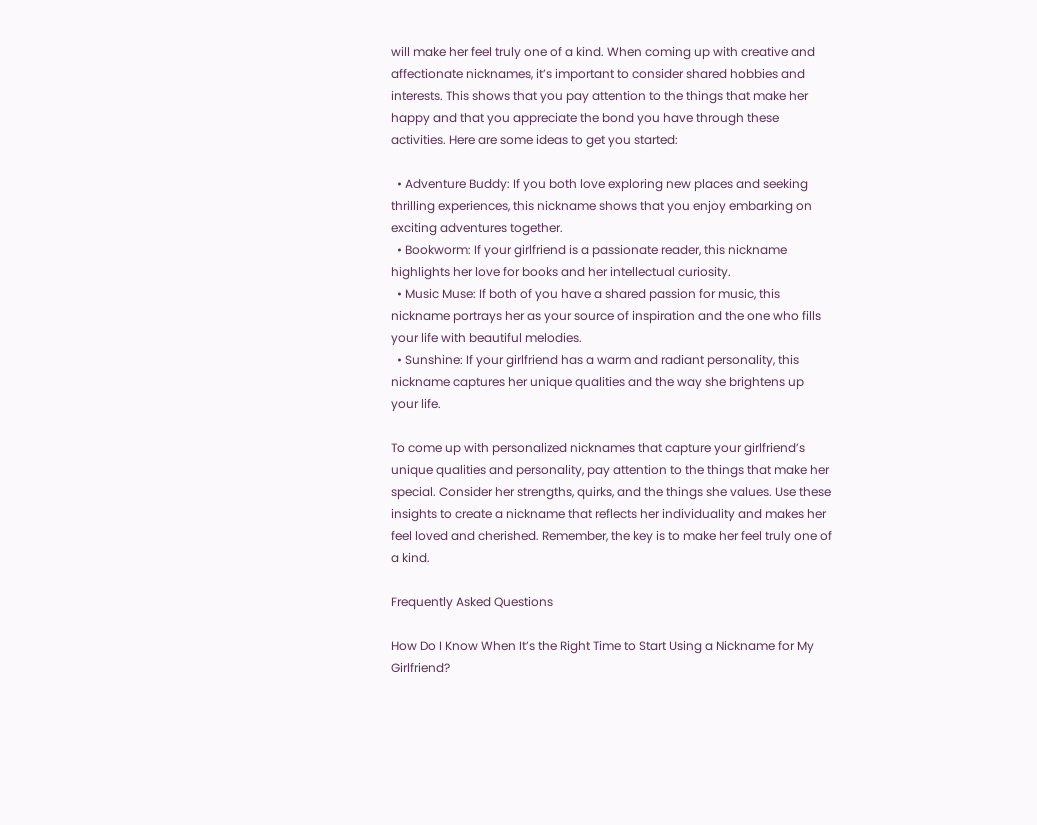will make her feel truly one of a kind. When coming up with creative and affectionate nicknames, it’s important to consider shared hobbies and interests. This shows that you pay attention to the things that make her happy and that you appreciate the bond you have through these activities. Here are some ideas to get you started:

  • Adventure Buddy: If you both love exploring new places and seeking thrilling experiences, this nickname shows that you enjoy embarking on exciting adventures together.
  • Bookworm: If your girlfriend is a passionate reader, this nickname highlights her love for books and her intellectual curiosity.
  • Music Muse: If both of you have a shared passion for music, this nickname portrays her as your source of inspiration and the one who fills your life with beautiful melodies.
  • Sunshine: If your girlfriend has a warm and radiant personality, this nickname captures her unique qualities and the way she brightens up your life.

To come up with personalized nicknames that capture your girlfriend’s unique qualities and personality, pay attention to the things that make her special. Consider her strengths, quirks, and the things she values. Use these insights to create a nickname that reflects her individuality and makes her feel loved and cherished. Remember, the key is to make her feel truly one of a kind.

Frequently Asked Questions

How Do I Know When It’s the Right Time to Start Using a Nickname for My Girlfriend?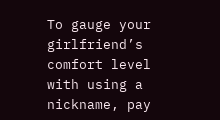To gauge your girlfriend’s comfort level with using a nickname, pay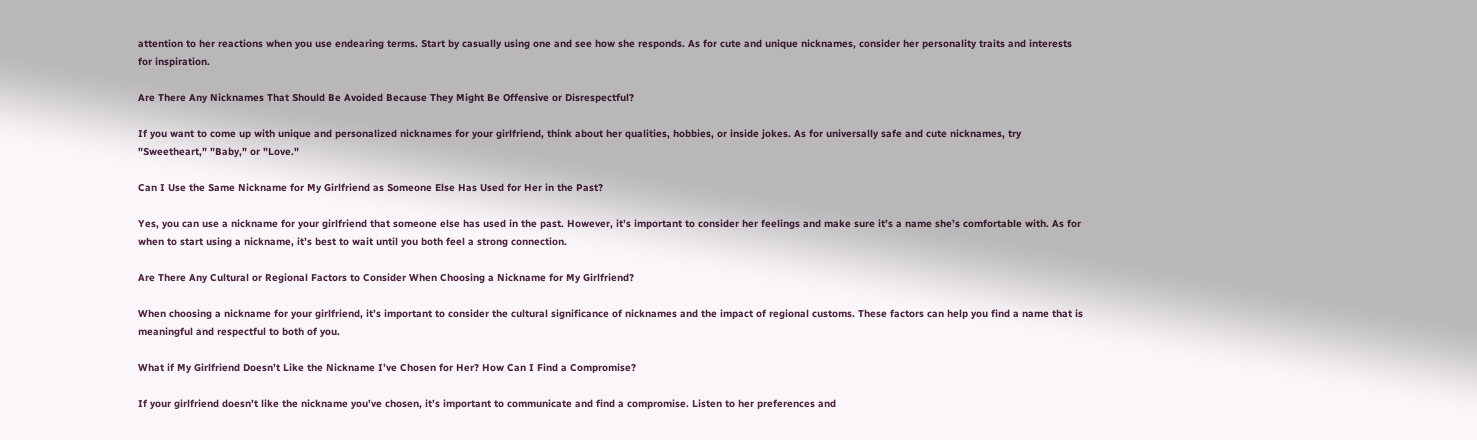attention to her reactions when you use endearing terms. Start by casually using one and see how she responds. As for cute and unique nicknames, consider her personality traits and interests for inspiration.

Are There Any Nicknames That Should Be Avoided Because They Might Be Offensive or Disrespectful?

If you want to come up with unique and personalized nicknames for your girlfriend, think about her qualities, hobbies, or inside jokes. As for universally safe and cute nicknames, try "Sweetheart," "Baby," or "Love."

Can I Use the Same Nickname for My Girlfriend as Someone Else Has Used for Her in the Past?

Yes, you can use a nickname for your girlfriend that someone else has used in the past. However, it’s important to consider her feelings and make sure it’s a name she’s comfortable with. As for when to start using a nickname, it’s best to wait until you both feel a strong connection.

Are There Any Cultural or Regional Factors to Consider When Choosing a Nickname for My Girlfriend?

When choosing a nickname for your girlfriend, it’s important to consider the cultural significance of nicknames and the impact of regional customs. These factors can help you find a name that is meaningful and respectful to both of you.

What if My Girlfriend Doesn’t Like the Nickname I’ve Chosen for Her? How Can I Find a Compromise?

If your girlfriend doesn’t like the nickname you’ve chosen, it’s important to communicate and find a compromise. Listen to her preferences and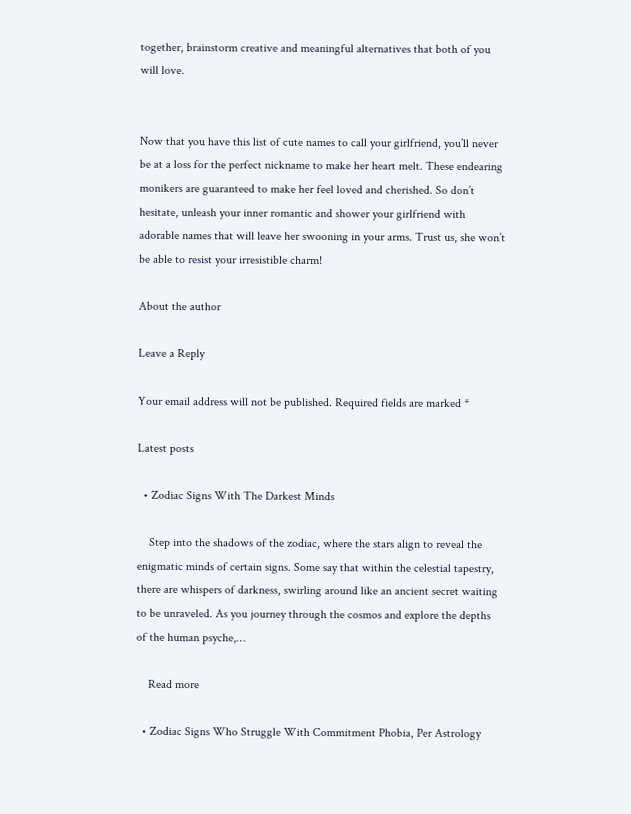together, brainstorm creative and meaningful alternatives that both of you will love.


Now that you have this list of cute names to call your girlfriend, you’ll never be at a loss for the perfect nickname to make her heart melt. These endearing monikers are guaranteed to make her feel loved and cherished. So don’t hesitate, unleash your inner romantic and shower your girlfriend with adorable names that will leave her swooning in your arms. Trust us, she won’t be able to resist your irresistible charm!

About the author

Leave a Reply

Your email address will not be published. Required fields are marked *

Latest posts

  • Zodiac Signs With The Darkest Minds

    Step into the shadows of the zodiac, where the stars align to reveal the enigmatic minds of certain signs. Some say that within the celestial tapestry, there are whispers of darkness, swirling around like an ancient secret waiting to be unraveled. As you journey through the cosmos and explore the depths of the human psyche,…

    Read more

  • Zodiac Signs Who Struggle With Commitment Phobia, Per Astrology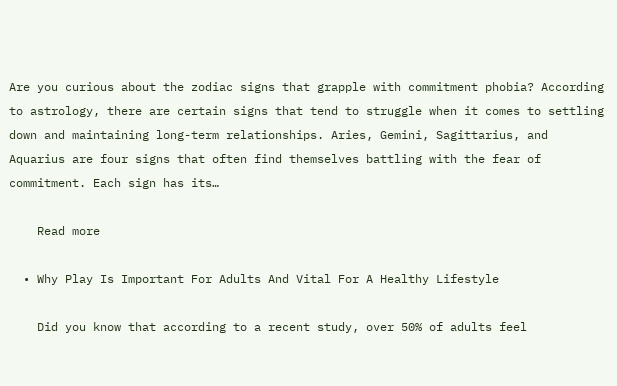Are you curious about the zodiac signs that grapple with commitment phobia? According to astrology, there are certain signs that tend to struggle when it comes to settling down and maintaining long-term relationships. Aries, Gemini, Sagittarius, and Aquarius are four signs that often find themselves battling with the fear of commitment. Each sign has its…

    Read more

  • Why Play Is Important For Adults And Vital For A Healthy Lifestyle

    Did you know that according to a recent study, over 50% of adults feel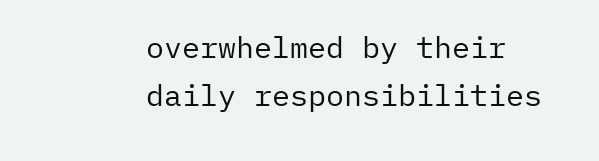overwhelmed by their daily responsibilities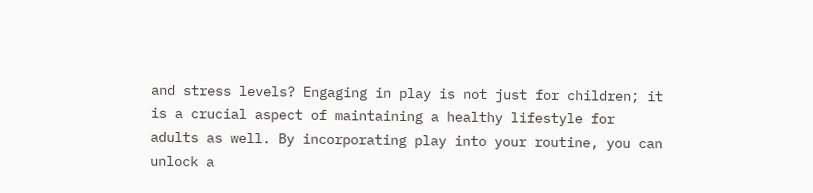and stress levels? Engaging in play is not just for children; it is a crucial aspect of maintaining a healthy lifestyle for adults as well. By incorporating play into your routine, you can unlock a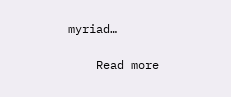myriad…

    Read more